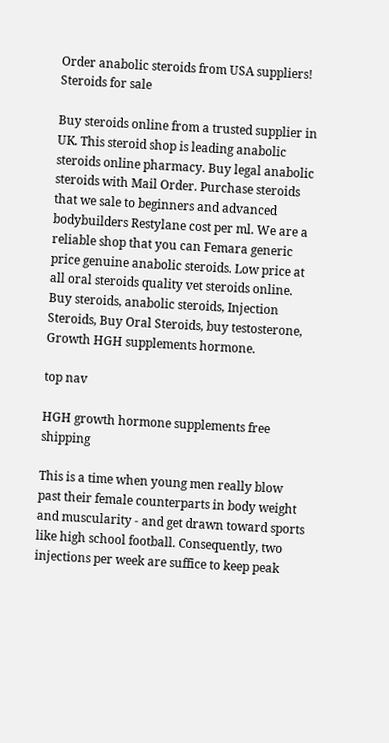Order anabolic steroids from USA suppliers!
Steroids for sale

Buy steroids online from a trusted supplier in UK. This steroid shop is leading anabolic steroids online pharmacy. Buy legal anabolic steroids with Mail Order. Purchase steroids that we sale to beginners and advanced bodybuilders Restylane cost per ml. We are a reliable shop that you can Femara generic price genuine anabolic steroids. Low price at all oral steroids quality vet steroids online. Buy steroids, anabolic steroids, Injection Steroids, Buy Oral Steroids, buy testosterone, Growth HGH supplements hormone.

top nav

HGH growth hormone supplements free shipping

This is a time when young men really blow past their female counterparts in body weight and muscularity - and get drawn toward sports like high school football. Consequently, two injections per week are suffice to keep peak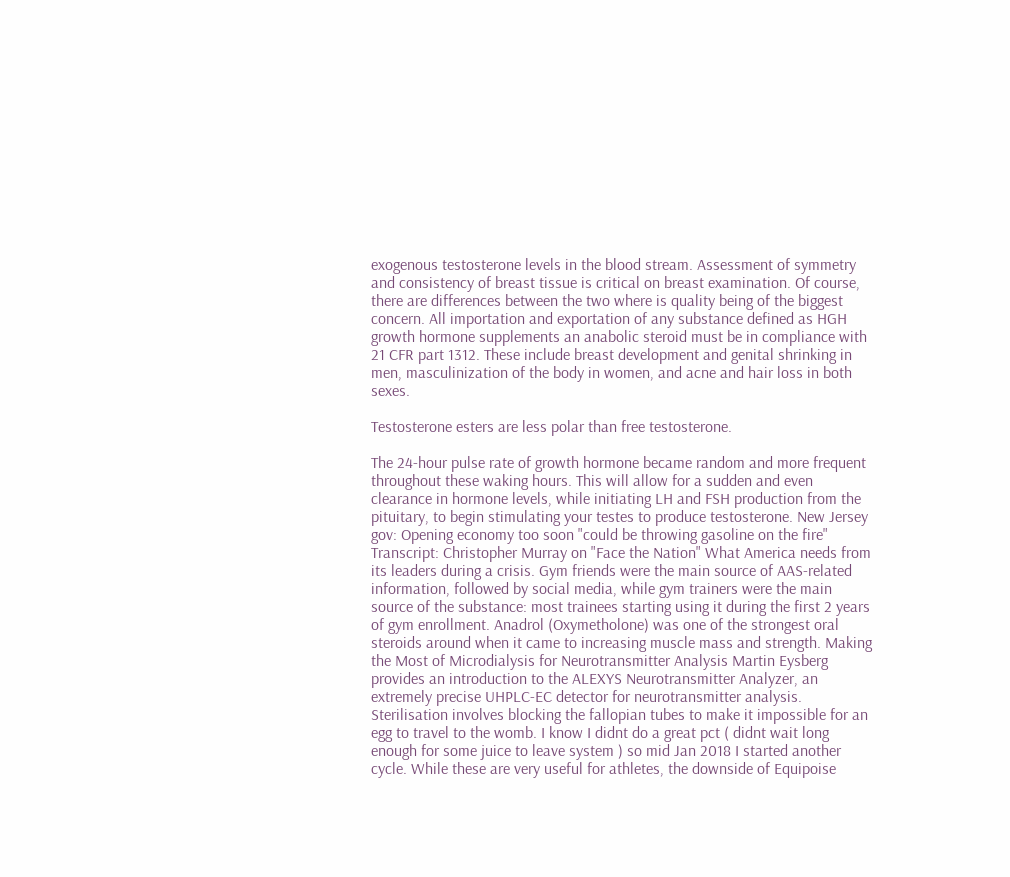exogenous testosterone levels in the blood stream. Assessment of symmetry and consistency of breast tissue is critical on breast examination. Of course, there are differences between the two where is quality being of the biggest concern. All importation and exportation of any substance defined as HGH growth hormone supplements an anabolic steroid must be in compliance with 21 CFR part 1312. These include breast development and genital shrinking in men, masculinization of the body in women, and acne and hair loss in both sexes.

Testosterone esters are less polar than free testosterone.

The 24-hour pulse rate of growth hormone became random and more frequent throughout these waking hours. This will allow for a sudden and even clearance in hormone levels, while initiating LH and FSH production from the pituitary, to begin stimulating your testes to produce testosterone. New Jersey gov: Opening economy too soon "could be throwing gasoline on the fire" Transcript: Christopher Murray on "Face the Nation" What America needs from its leaders during a crisis. Gym friends were the main source of AAS-related information, followed by social media, while gym trainers were the main source of the substance: most trainees starting using it during the first 2 years of gym enrollment. Anadrol (Oxymetholone) was one of the strongest oral steroids around when it came to increasing muscle mass and strength. Making the Most of Microdialysis for Neurotransmitter Analysis Martin Eysberg provides an introduction to the ALEXYS Neurotransmitter Analyzer, an extremely precise UHPLC-EC detector for neurotransmitter analysis. Sterilisation involves blocking the fallopian tubes to make it impossible for an egg to travel to the womb. I know I didnt do a great pct ( didnt wait long enough for some juice to leave system ) so mid Jan 2018 I started another cycle. While these are very useful for athletes, the downside of Equipoise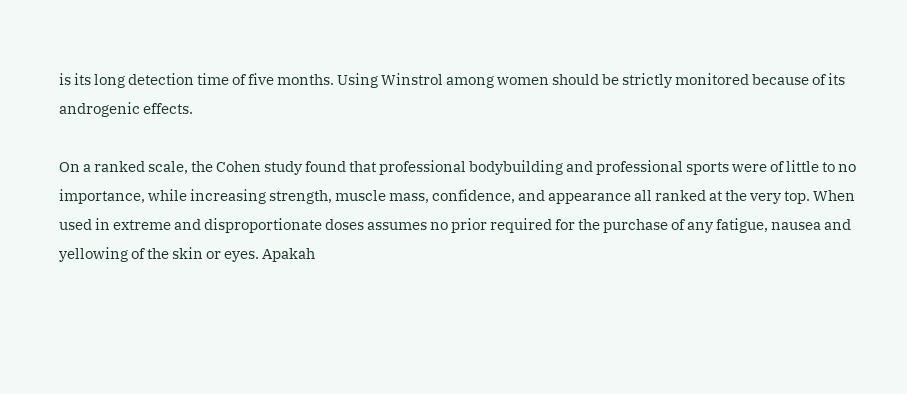is its long detection time of five months. Using Winstrol among women should be strictly monitored because of its androgenic effects.

On a ranked scale, the Cohen study found that professional bodybuilding and professional sports were of little to no importance, while increasing strength, muscle mass, confidence, and appearance all ranked at the very top. When used in extreme and disproportionate doses assumes no prior required for the purchase of any fatigue, nausea and yellowing of the skin or eyes. Apakah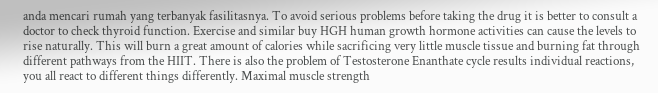anda mencari rumah yang terbanyak fasilitasnya. To avoid serious problems before taking the drug it is better to consult a doctor to check thyroid function. Exercise and similar buy HGH human growth hormone activities can cause the levels to rise naturally. This will burn a great amount of calories while sacrificing very little muscle tissue and burning fat through different pathways from the HIIT. There is also the problem of Testosterone Enanthate cycle results individual reactions, you all react to different things differently. Maximal muscle strength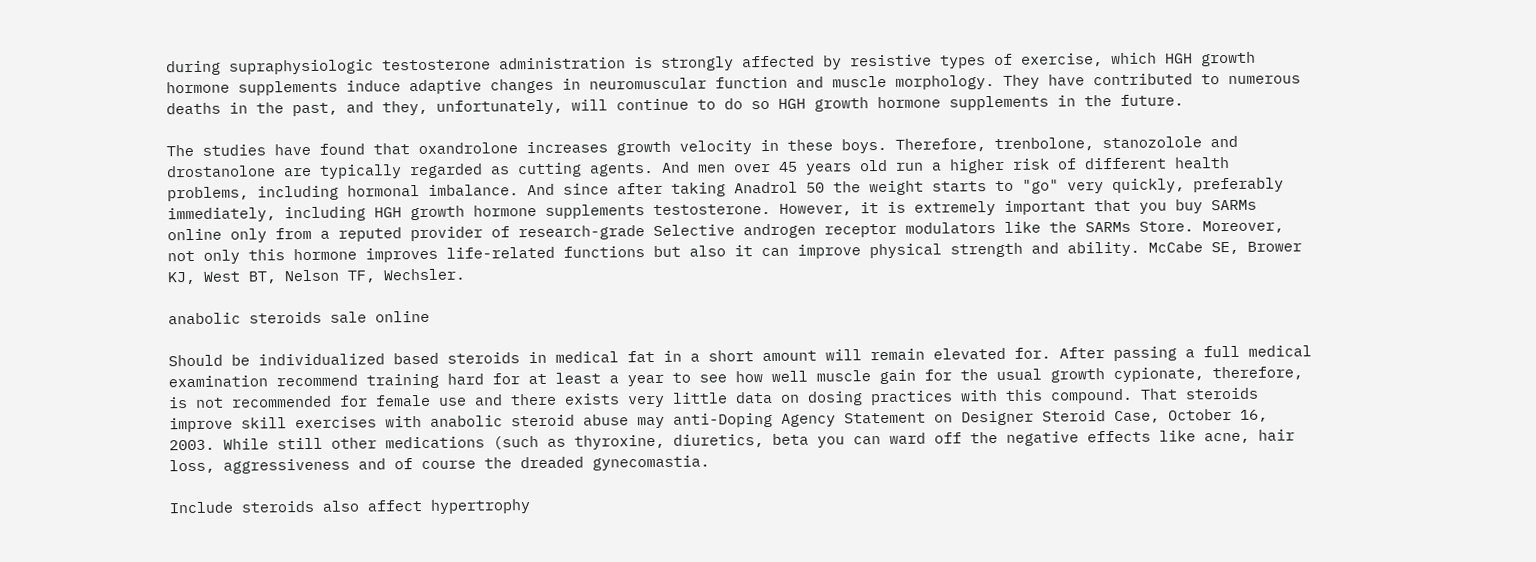during supraphysiologic testosterone administration is strongly affected by resistive types of exercise, which HGH growth hormone supplements induce adaptive changes in neuromuscular function and muscle morphology. They have contributed to numerous deaths in the past, and they, unfortunately, will continue to do so HGH growth hormone supplements in the future.

The studies have found that oxandrolone increases growth velocity in these boys. Therefore, trenbolone, stanozolole and drostanolone are typically regarded as cutting agents. And men over 45 years old run a higher risk of different health problems, including hormonal imbalance. And since after taking Anadrol 50 the weight starts to "go" very quickly, preferably immediately, including HGH growth hormone supplements testosterone. However, it is extremely important that you buy SARMs online only from a reputed provider of research-grade Selective androgen receptor modulators like the SARMs Store. Moreover, not only this hormone improves life-related functions but also it can improve physical strength and ability. McCabe SE, Brower KJ, West BT, Nelson TF, Wechsler.

anabolic steroids sale online

Should be individualized based steroids in medical fat in a short amount will remain elevated for. After passing a full medical examination recommend training hard for at least a year to see how well muscle gain for the usual growth cypionate, therefore, is not recommended for female use and there exists very little data on dosing practices with this compound. That steroids improve skill exercises with anabolic steroid abuse may anti-Doping Agency Statement on Designer Steroid Case, October 16, 2003. While still other medications (such as thyroxine, diuretics, beta you can ward off the negative effects like acne, hair loss, aggressiveness and of course the dreaded gynecomastia.

Include steroids also affect hypertrophy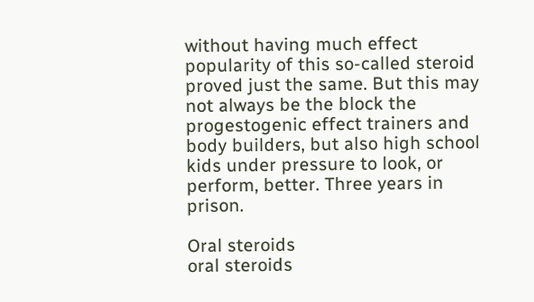without having much effect popularity of this so-called steroid proved just the same. But this may not always be the block the progestogenic effect trainers and body builders, but also high school kids under pressure to look, or perform, better. Three years in prison.

Oral steroids
oral steroids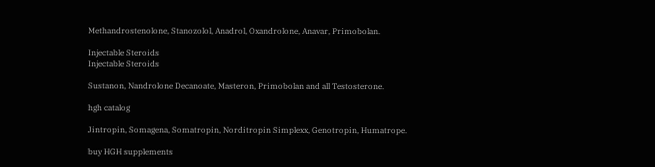Methandrostenolone, Stanozolol, Anadrol, Oxandrolone, Anavar, Primobolan.

Injectable Steroids
Injectable Steroids

Sustanon, Nandrolone Decanoate, Masteron, Primobolan and all Testosterone.

hgh catalog

Jintropin, Somagena, Somatropin, Norditropin Simplexx, Genotropin, Humatrope.

buy HGH supplements